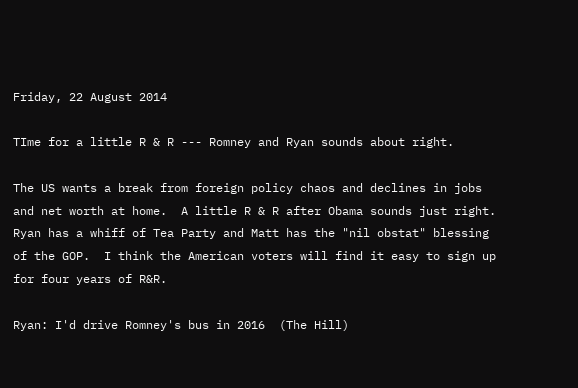Friday, 22 August 2014

TIme for a little R & R --- Romney and Ryan sounds about right.

The US wants a break from foreign policy chaos and declines in jobs and net worth at home.  A little R & R after Obama sounds just right.   Ryan has a whiff of Tea Party and Matt has the "nil obstat" blessing of the GOP.  I think the American voters will find it easy to sign up for four years of R&R.

Ryan: I'd drive Romney's bus in 2016  (The Hill)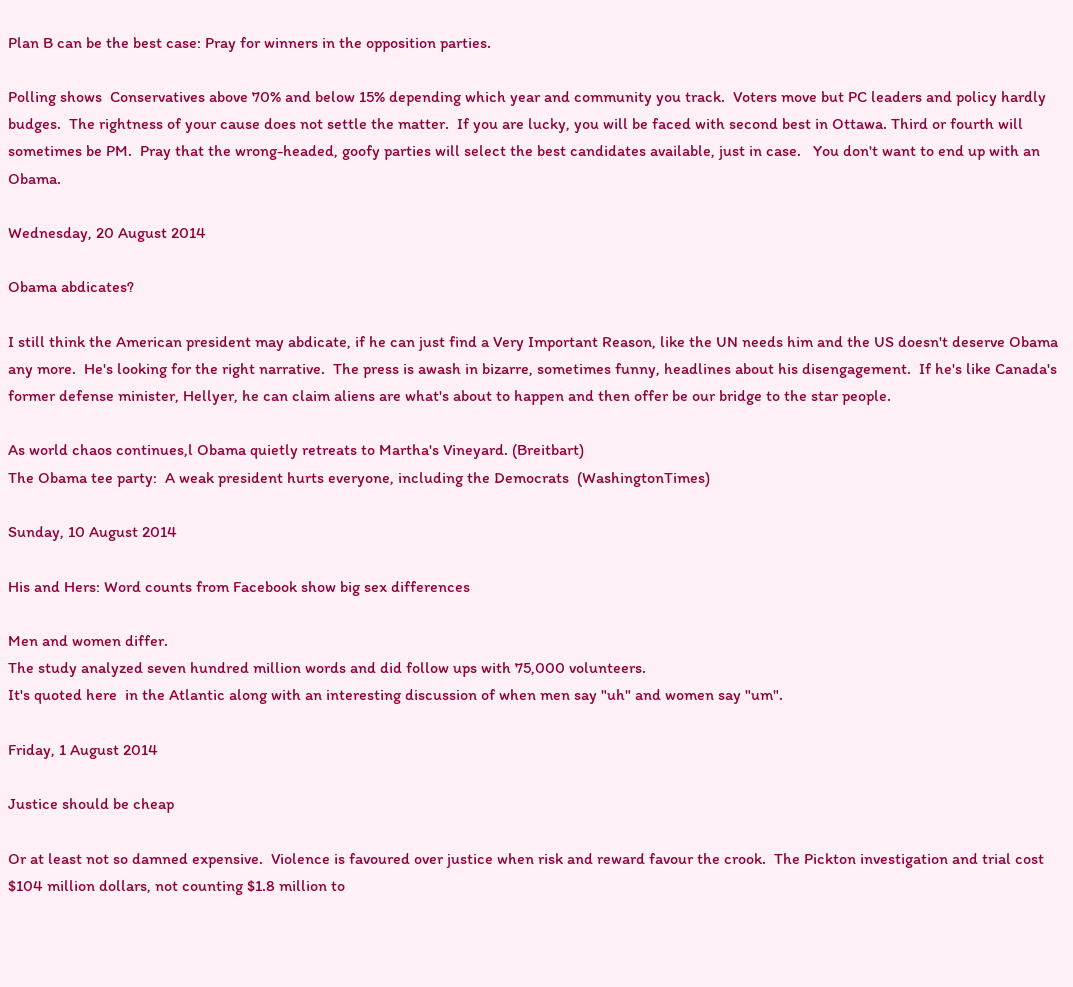Plan B can be the best case: Pray for winners in the opposition parties.

Polling shows  Conservatives above 70% and below 15% depending which year and community you track.  Voters move but PC leaders and policy hardly budges.  The rightness of your cause does not settle the matter.  If you are lucky, you will be faced with second best in Ottawa. Third or fourth will sometimes be PM.  Pray that the wrong-headed, goofy parties will select the best candidates available, just in case.   You don't want to end up with an Obama.

Wednesday, 20 August 2014

Obama abdicates?

I still think the American president may abdicate, if he can just find a Very Important Reason, like the UN needs him and the US doesn't deserve Obama any more.  He's looking for the right narrative.  The press is awash in bizarre, sometimes funny, headlines about his disengagement.  If he's like Canada's former defense minister, Hellyer, he can claim aliens are what's about to happen and then offer be our bridge to the star people.

As world chaos continues,l Obama quietly retreats to Martha's Vineyard. (Breitbart)
The Obama tee party:  A weak president hurts everyone, including the Democrats  (WashingtonTimes)

Sunday, 10 August 2014

His and Hers: Word counts from Facebook show big sex differences

Men and women differ.
The study analyzed seven hundred million words and did follow ups with 75,000 volunteers.
It's quoted here  in the Atlantic along with an interesting discussion of when men say "uh" and women say "um".

Friday, 1 August 2014

Justice should be cheap

Or at least not so damned expensive.  Violence is favoured over justice when risk and reward favour the crook.  The Pickton investigation and trial cost $104 million dollars, not counting $1.8 million to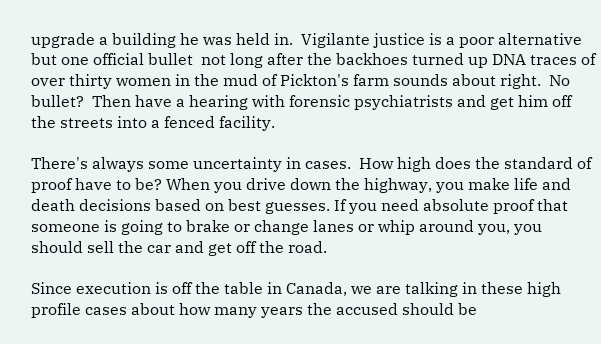upgrade a building he was held in.  Vigilante justice is a poor alternative but one official bullet  not long after the backhoes turned up DNA traces of over thirty women in the mud of Pickton's farm sounds about right.  No bullet?  Then have a hearing with forensic psychiatrists and get him off the streets into a fenced facility.

There's always some uncertainty in cases.  How high does the standard of proof have to be? When you drive down the highway, you make life and death decisions based on best guesses. If you need absolute proof that someone is going to brake or change lanes or whip around you, you should sell the car and get off the road.

Since execution is off the table in Canada, we are talking in these high profile cases about how many years the accused should be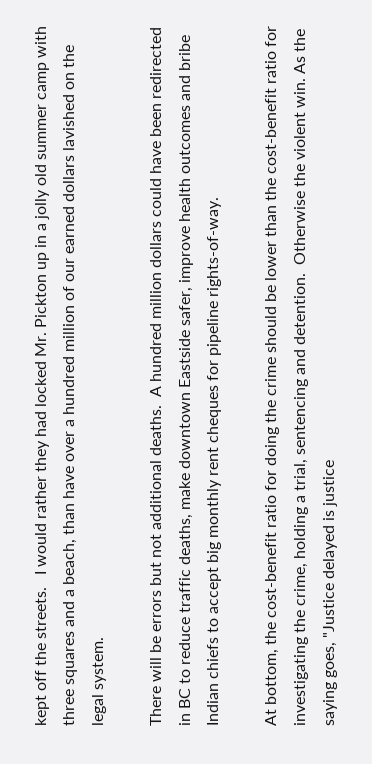kept off the streets.   I would rather they had locked Mr. Pickton up in a jolly old summer camp with three squares and a beach, than have over a hundred million of our earned dollars lavished on the legal system.

There will be errors but not additional deaths.  A hundred million dollars could have been redirected in BC to reduce traffic deaths, make downtown Eastside safer, improve health outcomes and bribe Indian chiefs to accept big monthly rent cheques for pipeline rights-of-way.

At bottom, the cost-benefit ratio for doing the crime should be lower than the cost-benefit ratio for investigating the crime, holding a trial, sentencing and detention.  Otherwise the violent win. As the saying goes, "Justice delayed is justice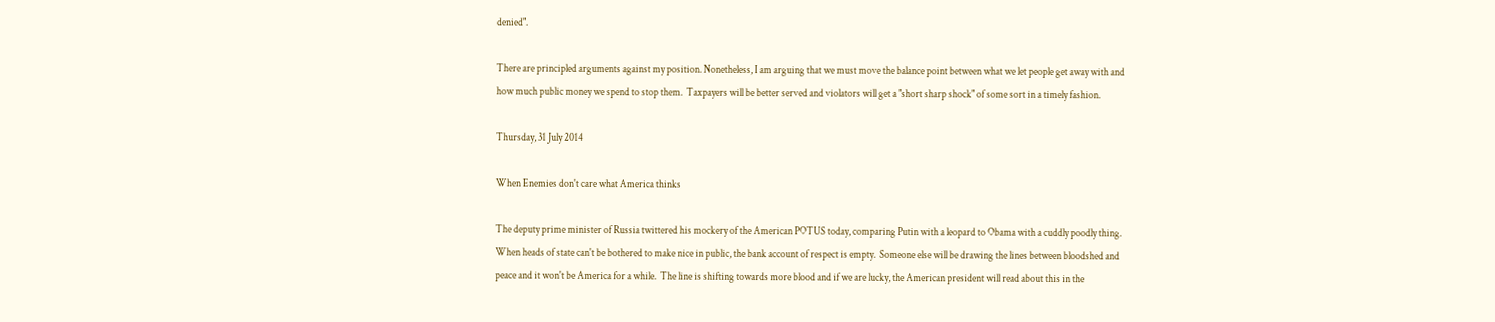denied".

There are principled arguments against my position. Nonetheless, I am arguing that we must move the balance point between what we let people get away with and how much public money we spend to stop them.  Taxpayers will be better served and violators will get a "short sharp shock" of some sort in a timely fashion.

Thursday, 31 July 2014

When Enemies don't care what America thinks

The deputy prime minister of Russia twittered his mockery of the American POTUS today, comparing Putin with a leopard to Obama with a cuddly poodly thing.  When heads of state can't be bothered to make nice in public, the bank account of respect is empty.  Someone else will be drawing the lines between bloodshed and peace and it won't be America for a while.  The line is shifting towards more blood and if we are lucky, the American president will read about this in the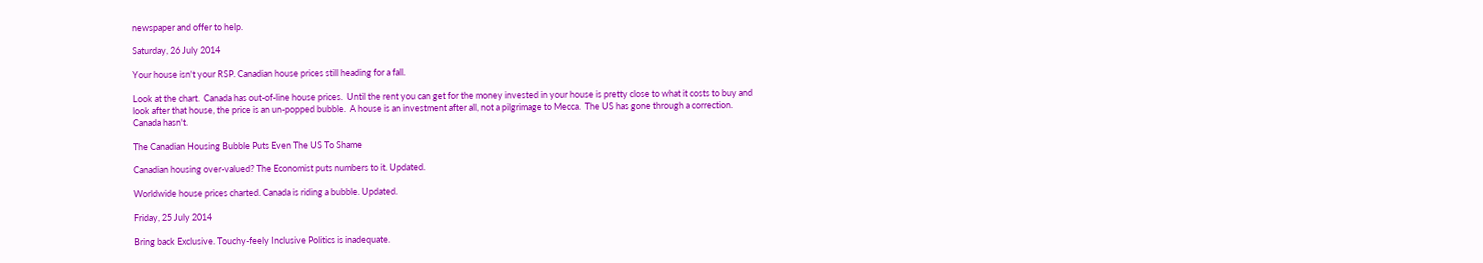newspaper and offer to help.

Saturday, 26 July 2014

Your house isn't your RSP. Canadian house prices still heading for a fall.

Look at the chart.  Canada has out-of-line house prices.  Until the rent you can get for the money invested in your house is pretty close to what it costs to buy and look after that house, the price is an un-popped bubble.  A house is an investment after all, not a pilgrimage to Mecca.  The US has gone through a correction.   Canada hasn't.

The Canadian Housing Bubble Puts Even The US To Shame

Canadian housing over-valued? The Economist puts numbers to it. Updated.

Worldwide house prices charted. Canada is riding a bubble. Updated.

Friday, 25 July 2014

Bring back Exclusive. Touchy-feely Inclusive Politics is inadequate.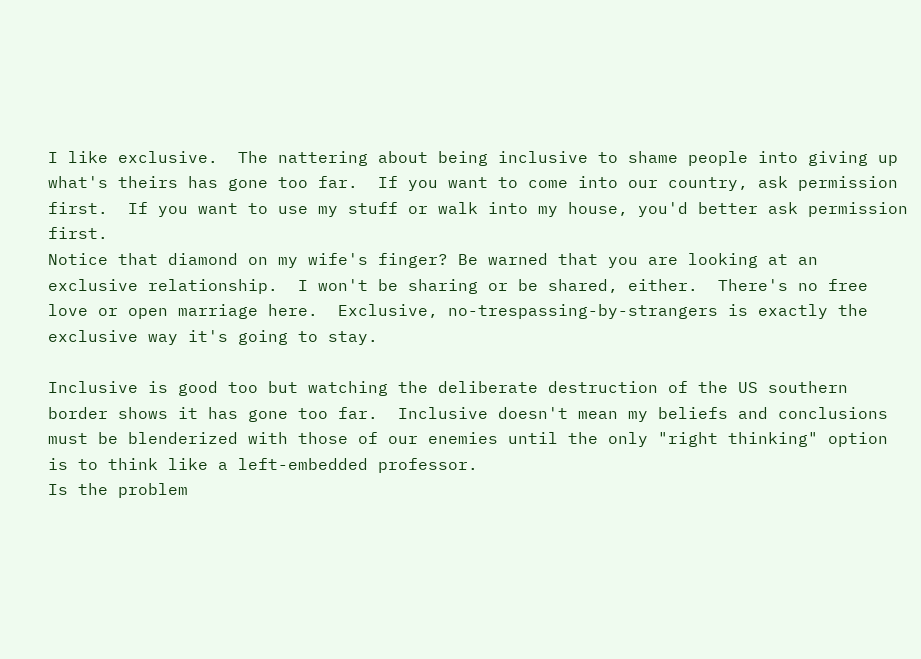I like exclusive.  The nattering about being inclusive to shame people into giving up what's theirs has gone too far.  If you want to come into our country, ask permission first.  If you want to use my stuff or walk into my house, you'd better ask permission first.
Notice that diamond on my wife's finger? Be warned that you are looking at an exclusive relationship.  I won't be sharing or be shared, either.  There's no free love or open marriage here.  Exclusive, no-trespassing-by-strangers is exactly the exclusive way it's going to stay.

Inclusive is good too but watching the deliberate destruction of the US southern border shows it has gone too far.  Inclusive doesn't mean my beliefs and conclusions must be blenderized with those of our enemies until the only "right thinking" option is to think like a left-embedded professor.
Is the problem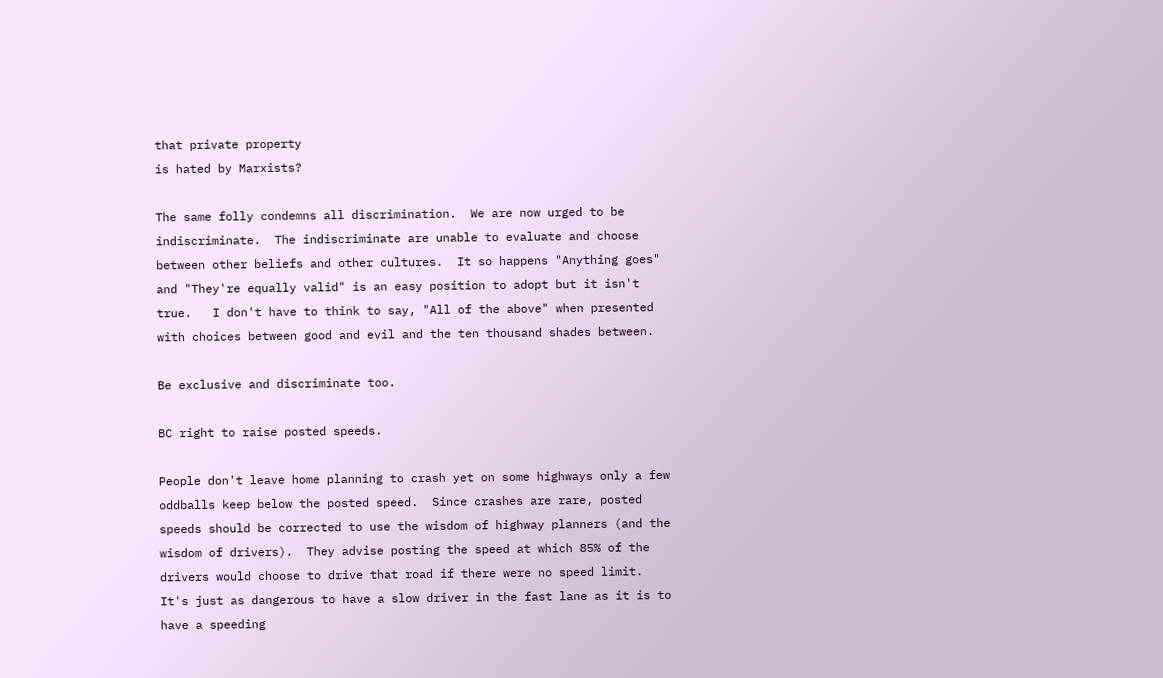that private property
is hated by Marxists?

The same folly condemns all discrimination.  We are now urged to be indiscriminate.  The indiscriminate are unable to evaluate and choose between other beliefs and other cultures.  It so happens "Anything goes" and "They're equally valid" is an easy position to adopt but it isn't true.   I don't have to think to say, "All of the above" when presented with choices between good and evil and the ten thousand shades between.

Be exclusive and discriminate too.

BC right to raise posted speeds.

People don't leave home planning to crash yet on some highways only a few oddballs keep below the posted speed.  Since crashes are rare, posted speeds should be corrected to use the wisdom of highway planners (and the wisdom of drivers).  They advise posting the speed at which 85% of the drivers would choose to drive that road if there were no speed limit.  It's just as dangerous to have a slow driver in the fast lane as it is to have a speeding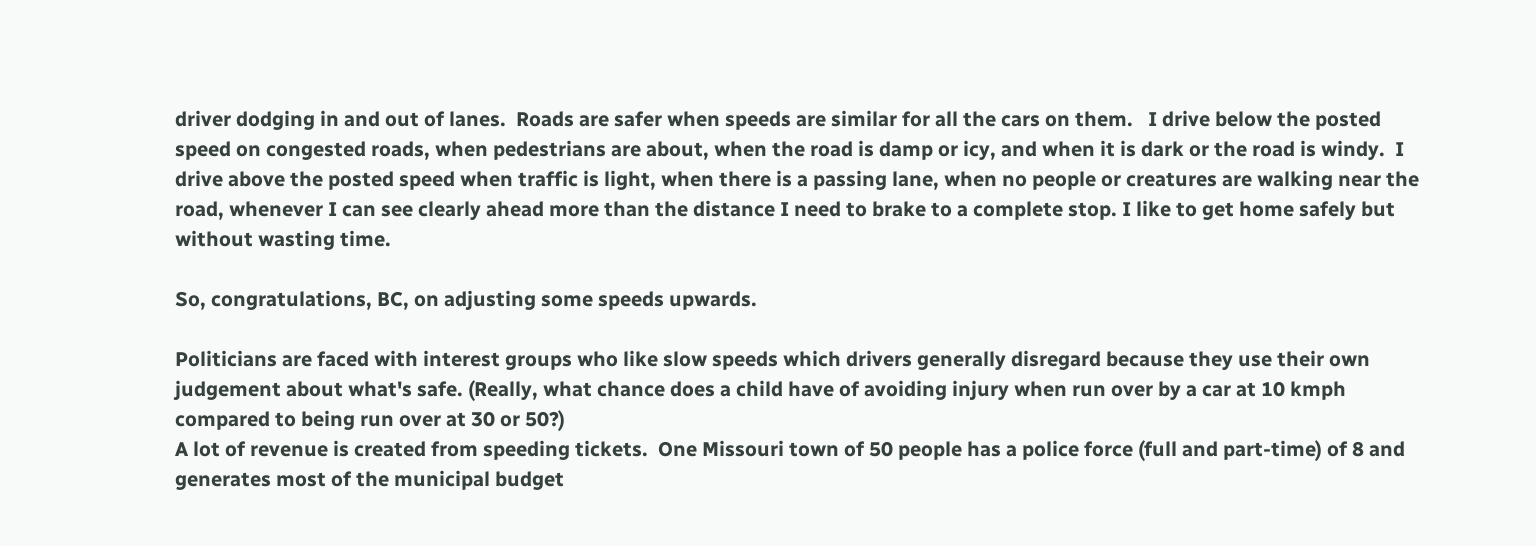driver dodging in and out of lanes.  Roads are safer when speeds are similar for all the cars on them.   I drive below the posted speed on congested roads, when pedestrians are about, when the road is damp or icy, and when it is dark or the road is windy.  I drive above the posted speed when traffic is light, when there is a passing lane, when no people or creatures are walking near the road, whenever I can see clearly ahead more than the distance I need to brake to a complete stop. I like to get home safely but without wasting time.

So, congratulations, BC, on adjusting some speeds upwards.

Politicians are faced with interest groups who like slow speeds which drivers generally disregard because they use their own judgement about what's safe. (Really, what chance does a child have of avoiding injury when run over by a car at 10 kmph compared to being run over at 30 or 50?)
A lot of revenue is created from speeding tickets.  One Missouri town of 50 people has a police force (full and part-time) of 8 and generates most of the municipal budget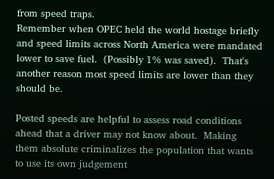from speed traps.
Remember when OPEC held the world hostage briefly and speed limits across North America were mandated lower to save fuel.  (Possibly 1% was saved).  That's another reason most speed limits are lower than they should be.

Posted speeds are helpful to assess road conditions ahead that a driver may not know about.  Making them absolute criminalizes the population that wants to use its own judgement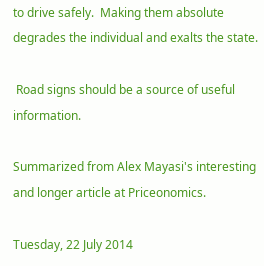to drive safely.  Making them absolute degrades the individual and exalts the state.

 Road signs should be a source of useful information.

Summarized from Alex Mayasi's interesting and longer article at Priceonomics.

Tuesday, 22 July 2014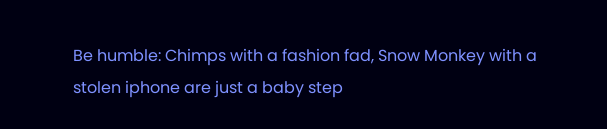Be humble: Chimps with a fashion fad, Snow Monkey with a stolen iphone are just a baby step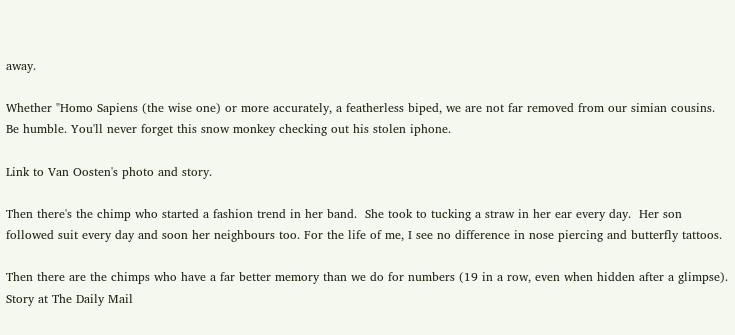away.

Whether "Homo Sapiens (the wise one) or more accurately, a featherless biped, we are not far removed from our simian cousins.  Be humble. You'll never forget this snow monkey checking out his stolen iphone.

Link to Van Oosten's photo and story.

Then there's the chimp who started a fashion trend in her band.  She took to tucking a straw in her ear every day.  Her son followed suit every day and soon her neighbours too. For the life of me, I see no difference in nose piercing and butterfly tattoos.

Then there are the chimps who have a far better memory than we do for numbers (19 in a row, even when hidden after a glimpse).
Story at The Daily Mail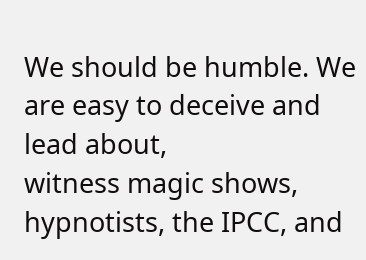We should be humble. We are easy to deceive and lead about,
witness magic shows, hypnotists, the IPCC, and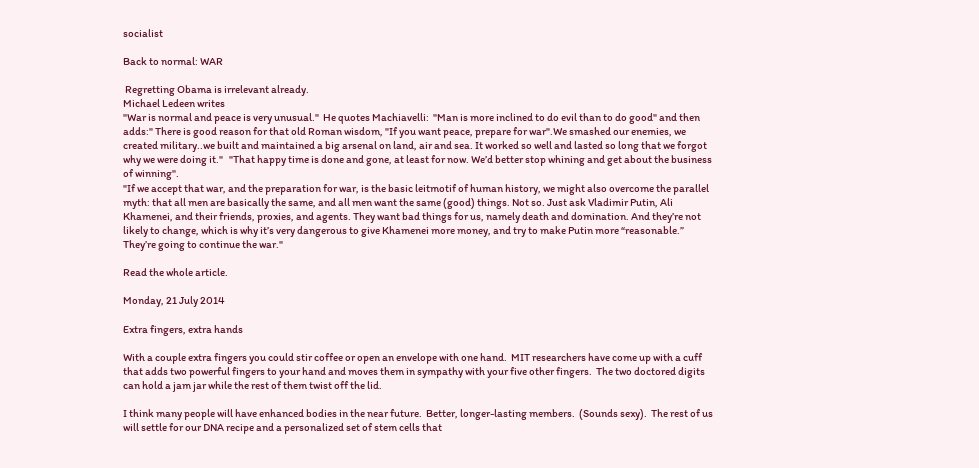socialist

Back to normal: WAR

 Regretting Obama is irrelevant already.
Michael Ledeen writes
"War is normal and peace is very unusual."  He quotes Machiavelli:  "Man is more inclined to do evil than to do good" and then adds:" There is good reason for that old Roman wisdom, "If you want peace, prepare for war".We smashed our enemies, we created military..we built and maintained a big arsenal on land, air and sea. It worked so well and lasted so long that we forgot why we were doing it."   "That happy time is done and gone, at least for now. We’d better stop whining and get about the business of winning".
"If we accept that war, and the preparation for war, is the basic leitmotif of human history, we might also overcome the parallel myth: that all men are basically the same, and all men want the same (good) things. Not so. Just ask Vladimir Putin, Ali Khamenei, and their friends, proxies, and agents. They want bad things for us, namely death and domination. And they’re not likely to change, which is why it’s very dangerous to give Khamenei more money, and try to make Putin more “reasonable.” They’re going to continue the war."

Read the whole article.

Monday, 21 July 2014

Extra fingers, extra hands

With a couple extra fingers you could stir coffee or open an envelope with one hand.  MIT researchers have come up with a cuff that adds two powerful fingers to your hand and moves them in sympathy with your five other fingers.  The two doctored digits can hold a jam jar while the rest of them twist off the lid.

I think many people will have enhanced bodies in the near future.  Better, longer-lasting members.  (Sounds sexy).  The rest of us will settle for our DNA recipe and a personalized set of stem cells that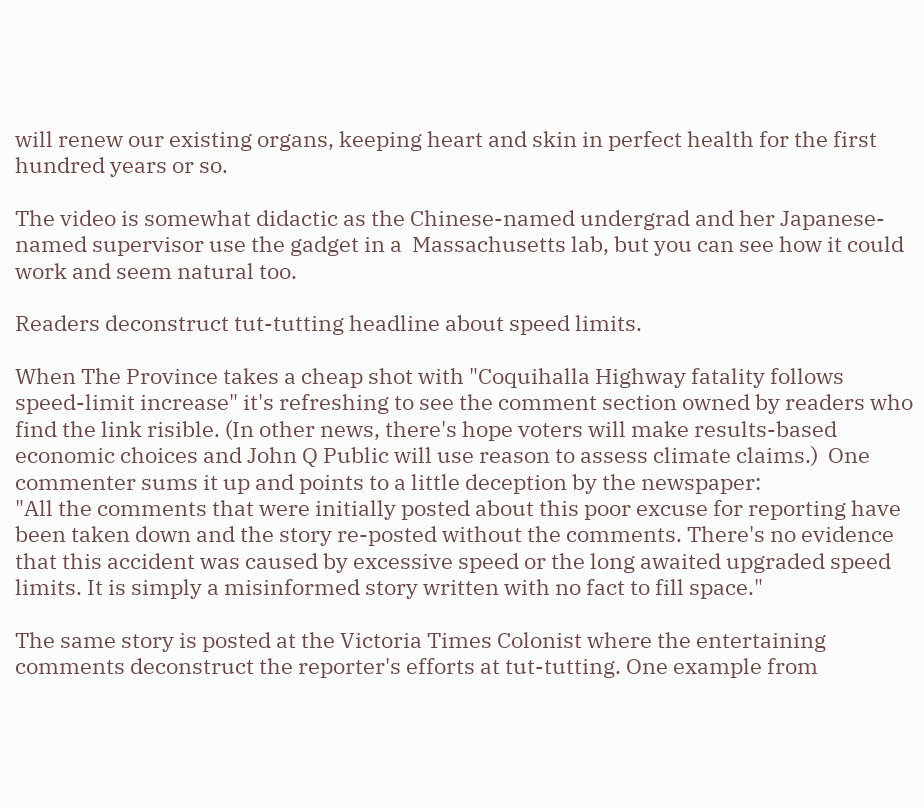will renew our existing organs, keeping heart and skin in perfect health for the first hundred years or so.

The video is somewhat didactic as the Chinese-named undergrad and her Japanese-named supervisor use the gadget in a  Massachusetts lab, but you can see how it could work and seem natural too.

Readers deconstruct tut-tutting headline about speed limits.

When The Province takes a cheap shot with "Coquihalla Highway fatality follows speed-limit increase" it's refreshing to see the comment section owned by readers who find the link risible. (In other news, there's hope voters will make results-based economic choices and John Q Public will use reason to assess climate claims.)  One commenter sums it up and points to a little deception by the newspaper:
"All the comments that were initially posted about this poor excuse for reporting have been taken down and the story re-posted without the comments. There's no evidence that this accident was caused by excessive speed or the long awaited upgraded speed limits. It is simply a misinformed story written with no fact to fill space."

The same story is posted at the Victoria Times Colonist where the entertaining comments deconstruct the reporter's efforts at tut-tutting. One example from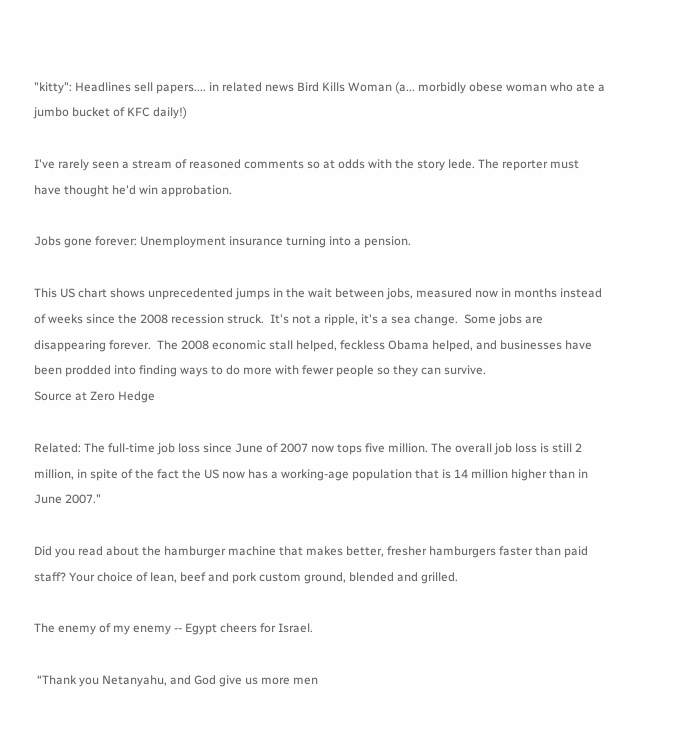"kitty": Headlines sell papers.... in related news Bird Kills Woman (a... morbidly obese woman who ate a jumbo bucket of KFC daily!)

I've rarely seen a stream of reasoned comments so at odds with the story lede. The reporter must have thought he'd win approbation.

Jobs gone forever: Unemployment insurance turning into a pension.

This US chart shows unprecedented jumps in the wait between jobs, measured now in months instead of weeks since the 2008 recession struck.  It's not a ripple, it's a sea change.  Some jobs are disappearing forever.  The 2008 economic stall helped, feckless Obama helped, and businesses have been prodded into finding ways to do more with fewer people so they can survive.
Source at Zero Hedge

Related: The full-time job loss since June of 2007 now tops five million. The overall job loss is still 2 million, in spite of the fact the US now has a working-age population that is 14 million higher than in June 2007."

Did you read about the hamburger machine that makes better, fresher hamburgers faster than paid staff? Your choice of lean, beef and pork custom ground, blended and grilled.

The enemy of my enemy -- Egypt cheers for Israel.

 “Thank you Netanyahu, and God give us more men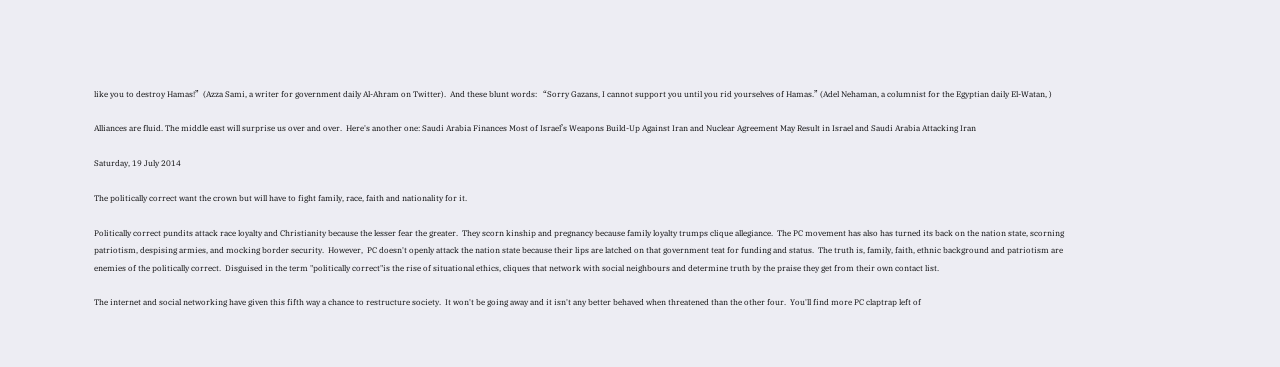like you to destroy Hamas!”  (Azza Sami, a writer for government daily Al-Ahram on Twitter).  And these blunt words:   “Sorry Gazans, I cannot support you until you rid yourselves of Hamas.” (Adel Nehaman, a columnist for the Egyptian daily El-Watan, )

Alliances are fluid. The middle east will surprise us over and over.  Here's another one: Saudi Arabia Finances Most of Israel’s Weapons Build-Up Against Iran and Nuclear Agreement May Result in Israel and Saudi Arabia Attacking Iran

Saturday, 19 July 2014

The politically correct want the crown but will have to fight family, race, faith and nationality for it.

Politically correct pundits attack race loyalty and Christianity because the lesser fear the greater.  They scorn kinship and pregnancy because family loyalty trumps clique allegiance.  The PC movement has also has turned its back on the nation state, scorning patriotism, despising armies, and mocking border security.  However,  PC doesn't openly attack the nation state because their lips are latched on that government teat for funding and status.  The truth is, family, faith, ethnic background and patriotism are enemies of the politically correct.  Disguised in the term "politically correct"is the rise of situational ethics, cliques that network with social neighbours and determine truth by the praise they get from their own contact list.

The internet and social networking have given this fifth way a chance to restructure society.  It won't be going away and it isn't any better behaved when threatened than the other four.  You'll find more PC claptrap left of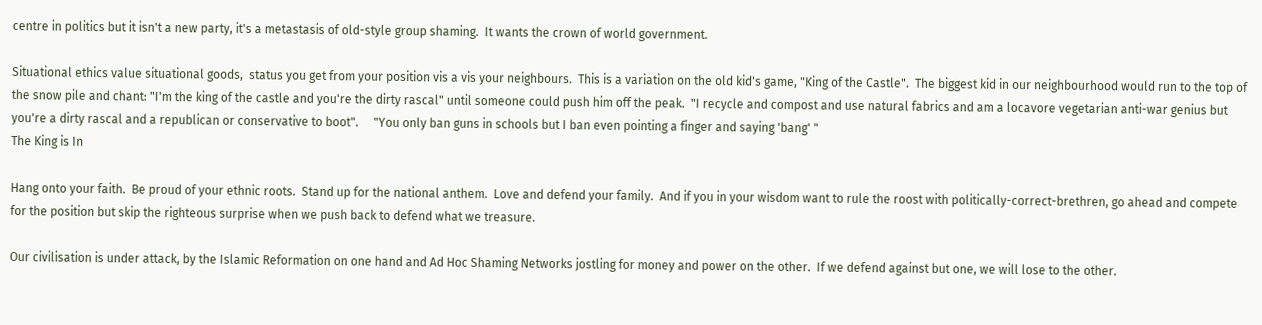centre in politics but it isn't a new party, it's a metastasis of old-style group shaming.  It wants the crown of world government.

Situational ethics value situational goods,  status you get from your position vis a vis your neighbours.  This is a variation on the old kid's game, "King of the Castle".  The biggest kid in our neighbourhood would run to the top of the snow pile and chant: "I'm the king of the castle and you're the dirty rascal" until someone could push him off the peak.  "I recycle and compost and use natural fabrics and am a locavore vegetarian anti-war genius but you're a dirty rascal and a republican or conservative to boot".     "You only ban guns in schools but I ban even pointing a finger and saying 'bang' "
The King is In

Hang onto your faith.  Be proud of your ethnic roots.  Stand up for the national anthem.  Love and defend your family.  And if you in your wisdom want to rule the roost with politically-correct-brethren, go ahead and compete for the position but skip the righteous surprise when we push back to defend what we treasure.

Our civilisation is under attack, by the Islamic Reformation on one hand and Ad Hoc Shaming Networks jostling for money and power on the other.  If we defend against but one, we will lose to the other.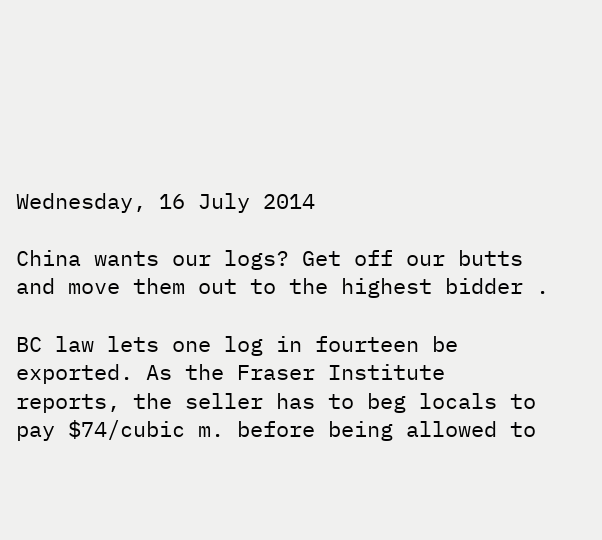Wednesday, 16 July 2014

China wants our logs? Get off our butts and move them out to the highest bidder .

BC law lets one log in fourteen be exported. As the Fraser Institute reports, the seller has to beg locals to pay $74/cubic m. before being allowed to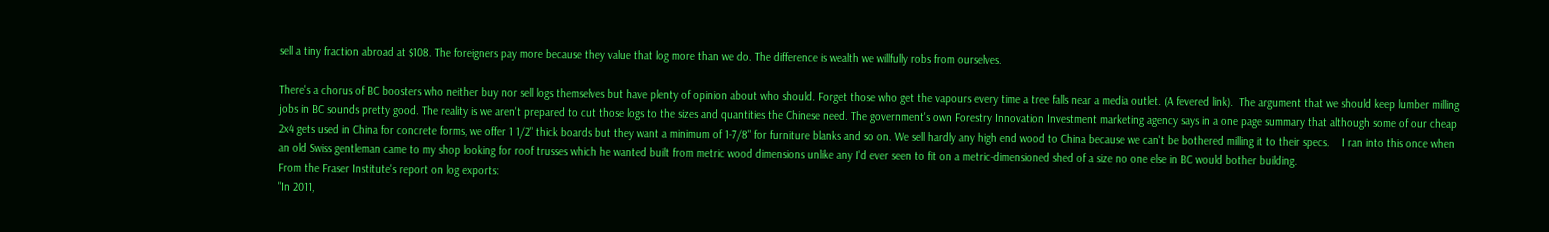sell a tiny fraction abroad at $108. The foreigners pay more because they value that log more than we do. The difference is wealth we willfully robs from ourselves.

There's a chorus of BC boosters who neither buy nor sell logs themselves but have plenty of opinion about who should. Forget those who get the vapours every time a tree falls near a media outlet. (A fevered link).  The argument that we should keep lumber milling jobs in BC sounds pretty good. The reality is we aren't prepared to cut those logs to the sizes and quantities the Chinese need. The government's own Forestry Innovation Investment marketing agency says in a one page summary that although some of our cheap 2x4 gets used in China for concrete forms, we offer 1 1/2" thick boards but they want a minimum of 1-7/8" for furniture blanks and so on. We sell hardly any high end wood to China because we can't be bothered milling it to their specs.    I ran into this once when an old Swiss gentleman came to my shop looking for roof trusses which he wanted built from metric wood dimensions unlike any I'd ever seen to fit on a metric-dimensioned shed of a size no one else in BC would bother building.
From the Fraser Institute's report on log exports:
"In 2011,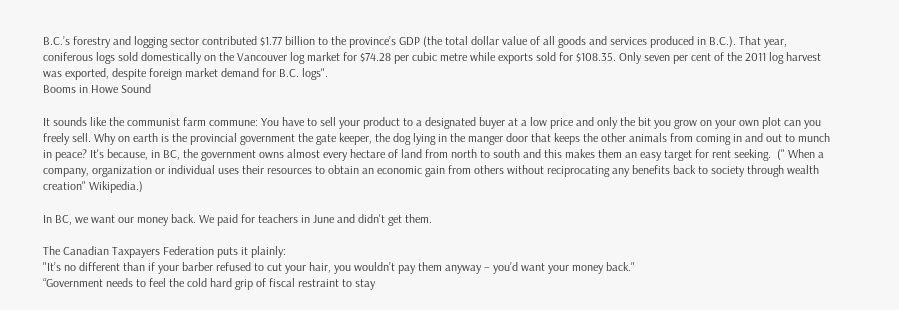B.C.’s forestry and logging sector contributed $1.77 billion to the province’s GDP (the total dollar value of all goods and services produced in B.C.). That year, coniferous logs sold domestically on the Vancouver log market for $74.28 per cubic metre while exports sold for $108.35. Only seven per cent of the 2011 log harvest was exported, despite foreign market demand for B.C. logs".
Booms in Howe Sound

It sounds like the communist farm commune: You have to sell your product to a designated buyer at a low price and only the bit you grow on your own plot can you freely sell. Why on earth is the provincial government the gate keeper, the dog lying in the manger door that keeps the other animals from coming in and out to munch in peace? It's because, in BC, the government owns almost every hectare of land from north to south and this makes them an easy target for rent seeking.  (" When a company, organization or individual uses their resources to obtain an economic gain from others without reciprocating any benefits back to society through wealth creation" Wikipedia.)

In BC, we want our money back. We paid for teachers in June and didn't get them.

The Canadian Taxpayers Federation puts it plainly:
"It’s no different than if your barber refused to cut your hair, you wouldn’t pay them anyway – you’d want your money back."
“Government needs to feel the cold hard grip of fiscal restraint to stay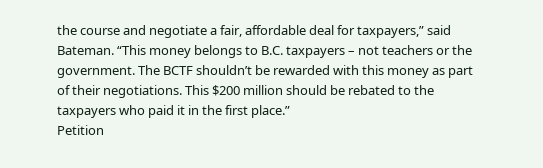the course and negotiate a fair, affordable deal for taxpayers,” said Bateman. “This money belongs to B.C. taxpayers – not teachers or the government. The BCTF shouldn’t be rewarded with this money as part of their negotiations. This $200 million should be rebated to the taxpayers who paid it in the first place.”
Petition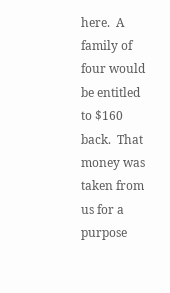here.  A family of four would be entitled to $160 back.  That money was taken from us for a purpose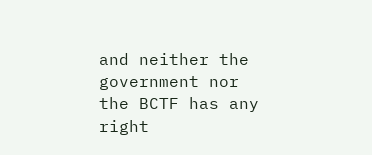and neither the government nor the BCTF has any right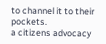to channel it to their pockets.
a citizens advocacy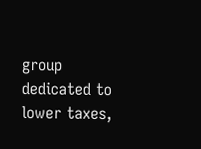group dedicated to lower taxes,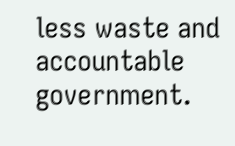less waste and accountable government.